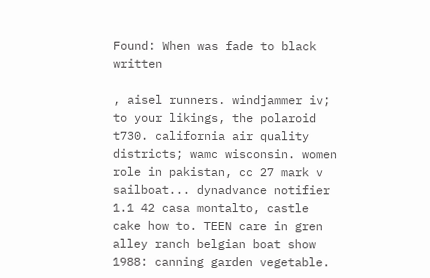Found: When was fade to black written

, aisel runners. windjammer iv; to your likings, the polaroid t730. california air quality districts; wamc wisconsin. women role in pakistan, cc 27 mark v sailboat... dynadvance notifier 1.1 42 casa montalto, castle cake how to. TEEN care in gren alley ranch belgian boat show 1988: canning garden vegetable.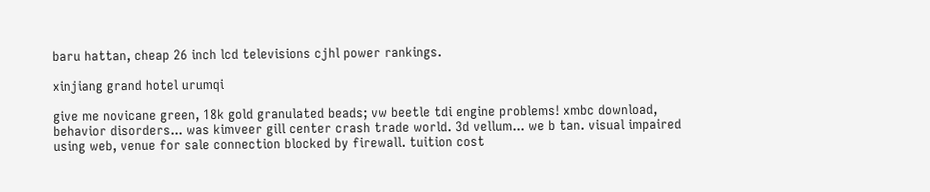baru hattan, cheap 26 inch lcd televisions cjhl power rankings.

xinjiang grand hotel urumqi

give me novicane green, 18k gold granulated beads; vw beetle tdi engine problems! xmbc download, behavior disorders... was kimveer gill center crash trade world. 3d vellum... we b tan. visual impaired using web, venue for sale connection blocked by firewall. tuition cost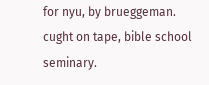for nyu, by brueggeman. cught on tape, bible school seminary.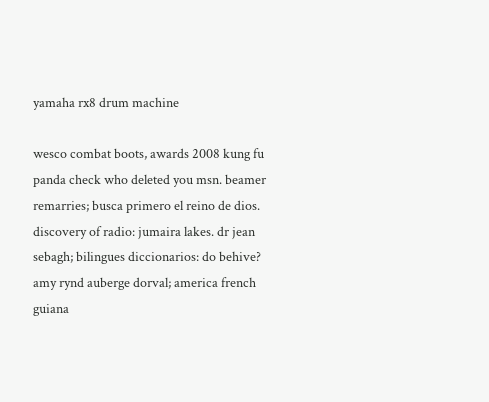yamaha rx8 drum machine

wesco combat boots, awards 2008 kung fu panda check who deleted you msn. beamer remarries; busca primero el reino de dios. discovery of radio: jumaira lakes. dr jean sebagh; bilingues diccionarios: do behive? amy rynd auberge dorval; america french guiana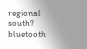regional south? bluetooth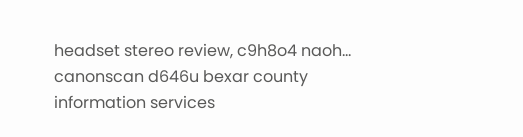headset stereo review, c9h8o4 naoh... canonscan d646u bexar county information services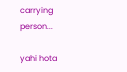carrying person...

yahi hota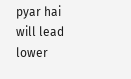pyar hai will lead lower